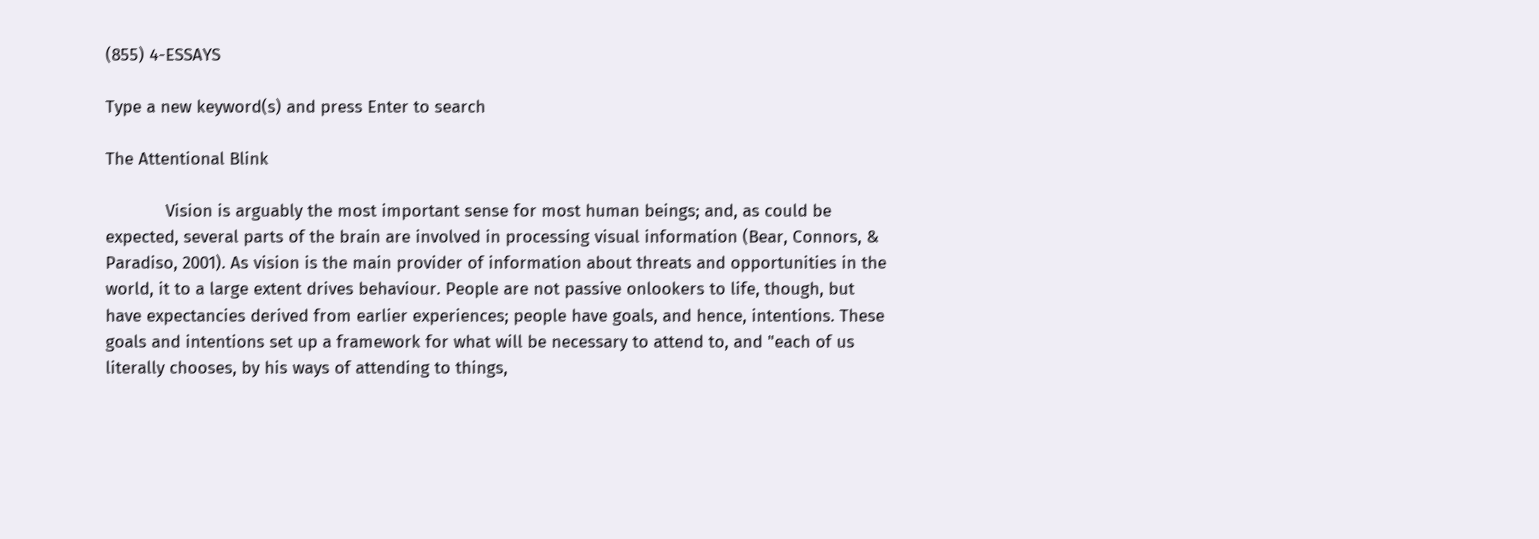(855) 4-ESSAYS

Type a new keyword(s) and press Enter to search

The Attentional Blink

            Vision is arguably the most important sense for most human beings; and, as could be expected, several parts of the brain are involved in processing visual information (Bear, Connors, & Paradiso, 2001). As vision is the main provider of information about threats and opportunities in the world, it to a large extent drives behaviour. People are not passive onlookers to life, though, but have expectancies derived from earlier experiences; people have goals, and hence, intentions. These goals and intentions set up a framework for what will be necessary to attend to, and "each of us literally chooses, by his ways of attending to things,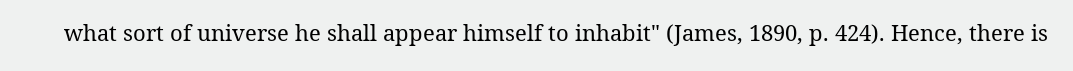what sort of universe he shall appear himself to inhabit" (James, 1890, p. 424). Hence, there is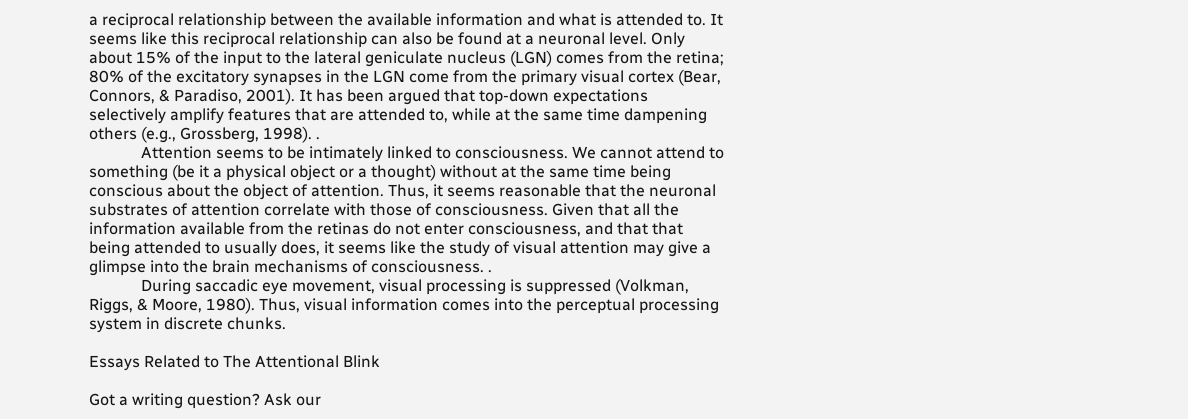a reciprocal relationship between the available information and what is attended to. It seems like this reciprocal relationship can also be found at a neuronal level. Only about 15% of the input to the lateral geniculate nucleus (LGN) comes from the retina; 80% of the excitatory synapses in the LGN come from the primary visual cortex (Bear, Connors, & Paradiso, 2001). It has been argued that top-down expectations selectively amplify features that are attended to, while at the same time dampening others (e.g., Grossberg, 1998). .
             Attention seems to be intimately linked to consciousness. We cannot attend to something (be it a physical object or a thought) without at the same time being conscious about the object of attention. Thus, it seems reasonable that the neuronal substrates of attention correlate with those of consciousness. Given that all the information available from the retinas do not enter consciousness, and that that being attended to usually does, it seems like the study of visual attention may give a glimpse into the brain mechanisms of consciousness. .
             During saccadic eye movement, visual processing is suppressed (Volkman, Riggs, & Moore, 1980). Thus, visual information comes into the perceptual processing system in discrete chunks.

Essays Related to The Attentional Blink

Got a writing question? Ask our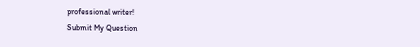professional writer!
Submit My Question